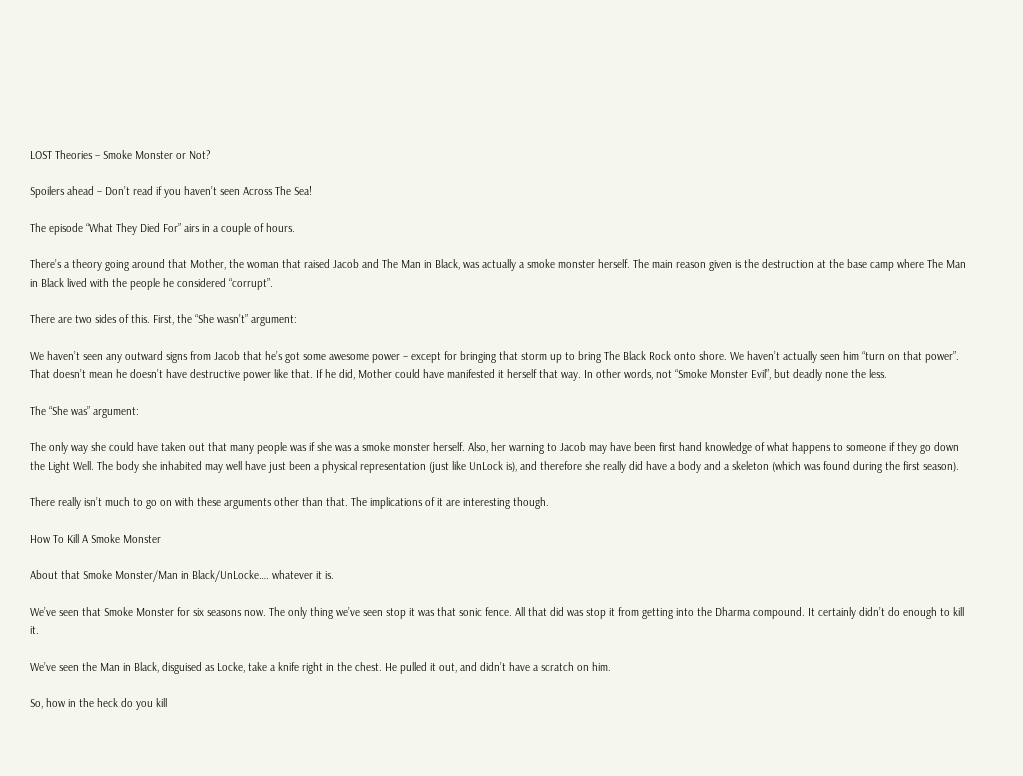LOST Theories – Smoke Monster or Not?

Spoilers ahead – Don’t read if you haven’t seen Across The Sea!

The episode “What They Died For” airs in a couple of hours.

There’s a theory going around that Mother, the woman that raised Jacob and The Man in Black, was actually a smoke monster herself. The main reason given is the destruction at the base camp where The Man in Black lived with the people he considered “corrupt”.

There are two sides of this. First, the “She wasn’t” argument:

We haven’t seen any outward signs from Jacob that he’s got some awesome power – except for bringing that storm up to bring The Black Rock onto shore. We haven’t actually seen him “turn on that power”. That doesn’t mean he doesn’t have destructive power like that. If he did, Mother could have manifested it herself that way. In other words, not “Smoke Monster Evil”, but deadly none the less.

The “She was” argument:

The only way she could have taken out that many people was if she was a smoke monster herself. Also, her warning to Jacob may have been first hand knowledge of what happens to someone if they go down the Light Well. The body she inhabited may well have just been a physical representation (just like UnLock is), and therefore she really did have a body and a skeleton (which was found during the first season).

There really isn’t much to go on with these arguments other than that. The implications of it are interesting though.

How To Kill A Smoke Monster

About that Smoke Monster/Man in Black/UnLocke…. whatever it is.

We’ve seen that Smoke Monster for six seasons now. The only thing we’ve seen stop it was that sonic fence. All that did was stop it from getting into the Dharma compound. It certainly didn’t do enough to kill it.

We’ve seen the Man in Black, disguised as Locke, take a knife right in the chest. He pulled it out, and didn’t have a scratch on him.

So, how in the heck do you kill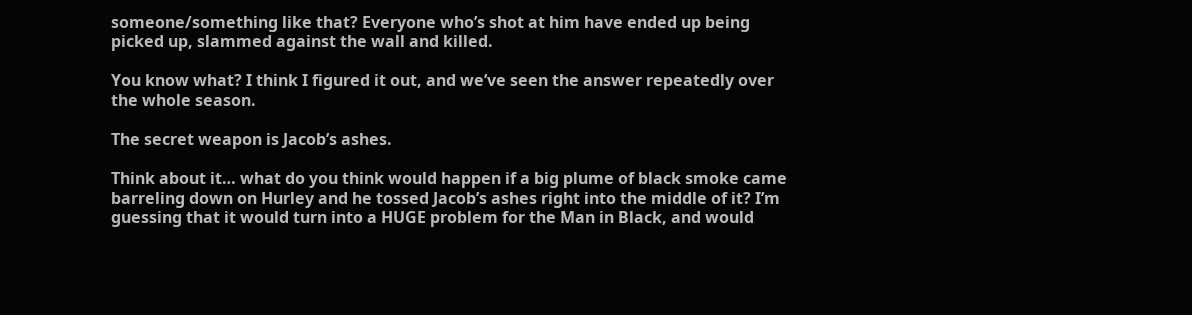someone/something like that? Everyone who’s shot at him have ended up being picked up, slammed against the wall and killed.

You know what? I think I figured it out, and we’ve seen the answer repeatedly over the whole season.

The secret weapon is Jacob’s ashes.

Think about it… what do you think would happen if a big plume of black smoke came barreling down on Hurley and he tossed Jacob’s ashes right into the middle of it? I’m guessing that it would turn into a HUGE problem for the Man in Black, and would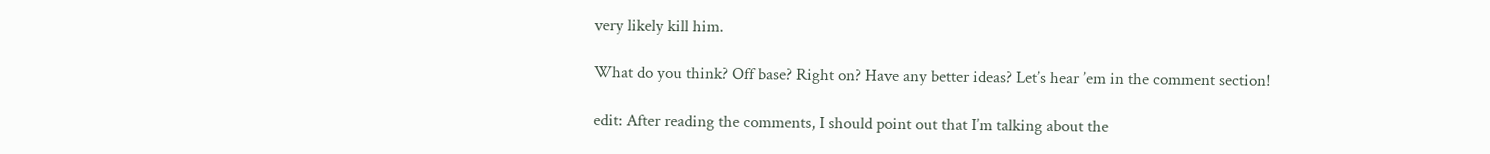very likely kill him.

What do you think? Off base? Right on? Have any better ideas? Let’s hear ’em in the comment section!

edit: After reading the comments, I should point out that I’m talking about the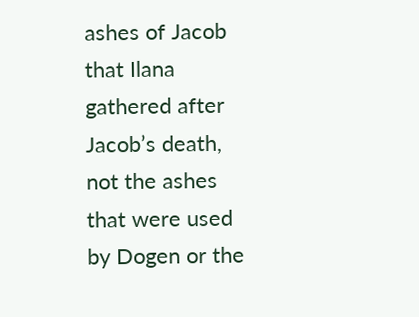ashes of Jacob that Ilana gathered after Jacob’s death, not the ashes that were used by Dogen or the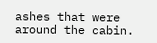ashes that were around the cabin.